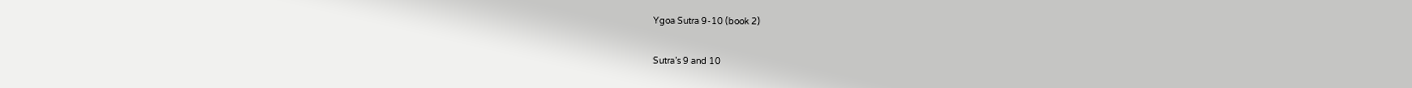Ygoa Sutra 9-10 (book 2)

Sutra’s 9 and 10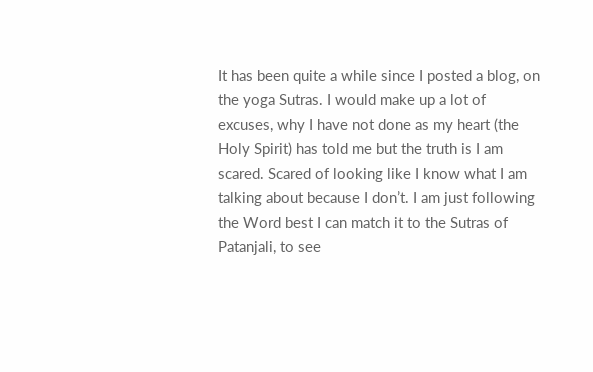It has been quite a while since I posted a blog, on the yoga Sutras. I would make up a lot of excuses, why I have not done as my heart (the Holy Spirit) has told me but the truth is I am scared. Scared of looking like I know what I am talking about because I don’t. I am just following the Word best I can match it to the Sutras of Patanjali, to see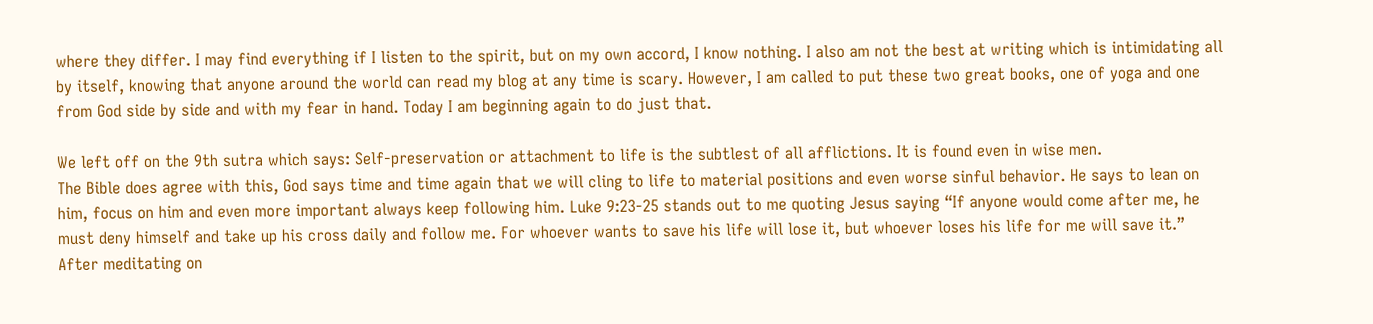where they differ. I may find everything if I listen to the spirit, but on my own accord, I know nothing. I also am not the best at writing which is intimidating all by itself, knowing that anyone around the world can read my blog at any time is scary. However, I am called to put these two great books, one of yoga and one from God side by side and with my fear in hand. Today I am beginning again to do just that.

We left off on the 9th sutra which says: Self-preservation or attachment to life is the subtlest of all afflictions. It is found even in wise men.
The Bible does agree with this, God says time and time again that we will cling to life to material positions and even worse sinful behavior. He says to lean on him, focus on him and even more important always keep following him. Luke 9:23-25 stands out to me quoting Jesus saying “If anyone would come after me, he must deny himself and take up his cross daily and follow me. For whoever wants to save his life will lose it, but whoever loses his life for me will save it.”
After meditating on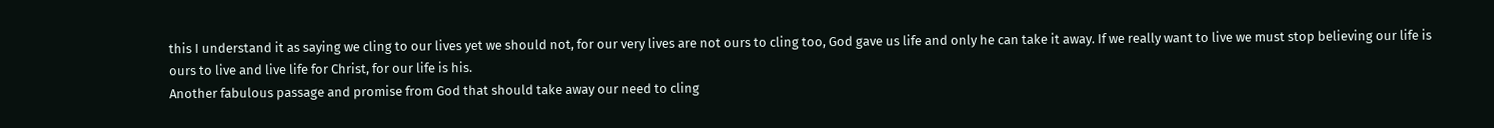this I understand it as saying we cling to our lives yet we should not, for our very lives are not ours to cling too, God gave us life and only he can take it away. If we really want to live we must stop believing our life is ours to live and live life for Christ, for our life is his.
Another fabulous passage and promise from God that should take away our need to cling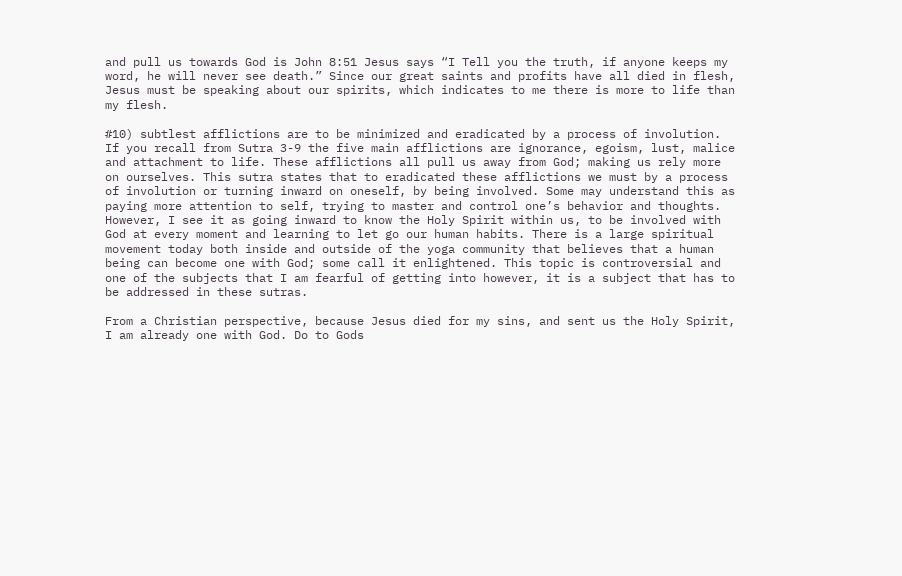and pull us towards God is John 8:51 Jesus says “I Tell you the truth, if anyone keeps my word, he will never see death.” Since our great saints and profits have all died in flesh, Jesus must be speaking about our spirits, which indicates to me there is more to life than my flesh.

#10) subtlest afflictions are to be minimized and eradicated by a process of involution.
If you recall from Sutra 3-9 the five main afflictions are ignorance, egoism, lust, malice and attachment to life. These afflictions all pull us away from God; making us rely more on ourselves. This sutra states that to eradicated these afflictions we must by a process of involution or turning inward on oneself, by being involved. Some may understand this as paying more attention to self, trying to master and control one’s behavior and thoughts. However, I see it as going inward to know the Holy Spirit within us, to be involved with God at every moment and learning to let go our human habits. There is a large spiritual movement today both inside and outside of the yoga community that believes that a human being can become one with God; some call it enlightened. This topic is controversial and one of the subjects that I am fearful of getting into however, it is a subject that has to be addressed in these sutras.

From a Christian perspective, because Jesus died for my sins, and sent us the Holy Spirit, I am already one with God. Do to Gods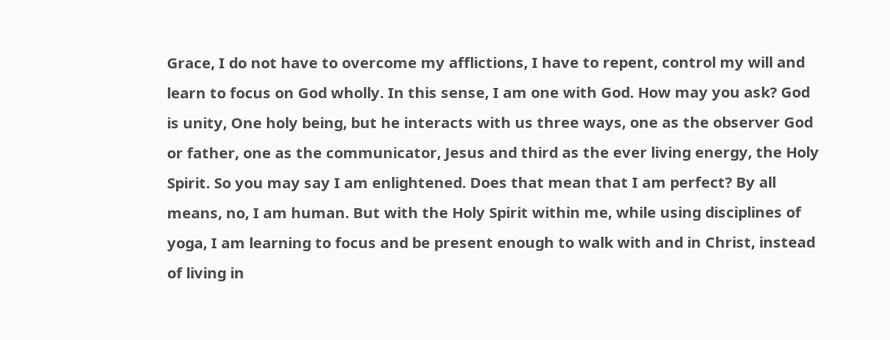Grace, I do not have to overcome my afflictions, I have to repent, control my will and learn to focus on God wholly. In this sense, I am one with God. How may you ask? God is unity, One holy being, but he interacts with us three ways, one as the observer God or father, one as the communicator, Jesus and third as the ever living energy, the Holy Spirit. So you may say I am enlightened. Does that mean that I am perfect? By all means, no, I am human. But with the Holy Spirit within me, while using disciplines of yoga, I am learning to focus and be present enough to walk with and in Christ, instead of living in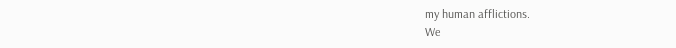my human afflictions.
We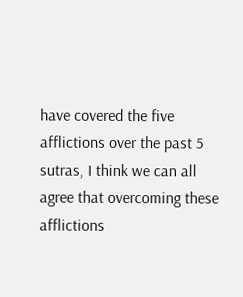have covered the five afflictions over the past 5 sutras, I think we can all agree that overcoming these afflictions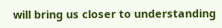will bring us closer to understanding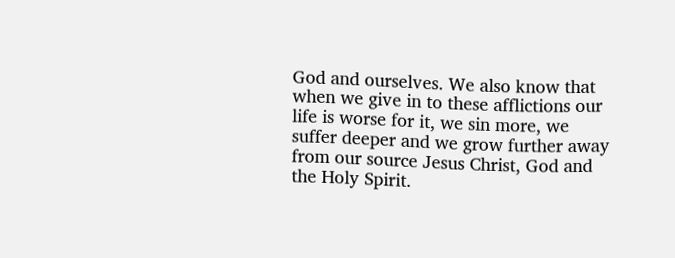God and ourselves. We also know that when we give in to these afflictions our life is worse for it, we sin more, we suffer deeper and we grow further away from our source Jesus Christ, God and the Holy Spirit.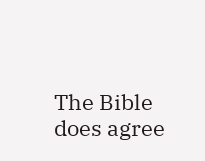The Bible does agree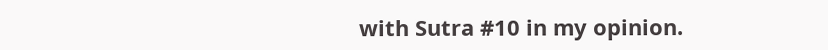with Sutra #10 in my opinion.